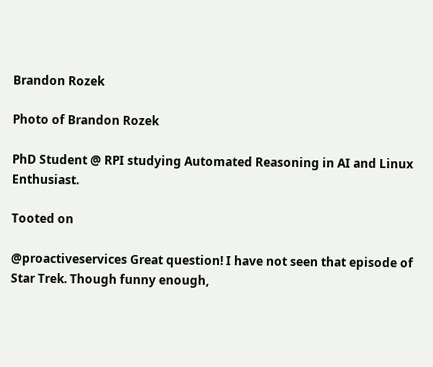Brandon Rozek

Photo of Brandon Rozek

PhD Student @ RPI studying Automated Reasoning in AI and Linux Enthusiast.

Tooted on

@proactiveservices Great question! I have not seen that episode of Star Trek. Though funny enough,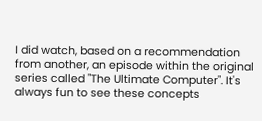I did watch, based on a recommendation from another, an episode within the original series called "The Ultimate Computer". It's always fun to see these concepts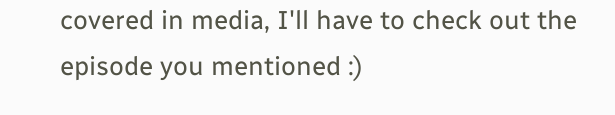covered in media, I'll have to check out the episode you mentioned :)